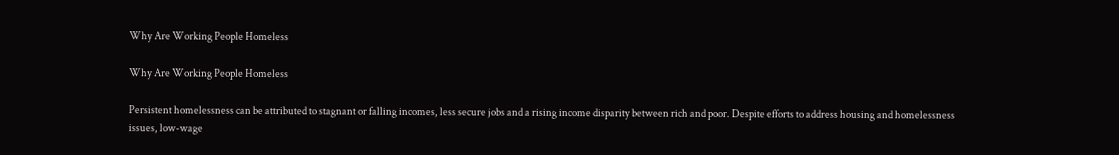Why Are Working People Homeless

Why Are Working People Homeless

Persistent homelessness can be attributed to stagnant or falling incomes, less secure jobs and a rising income disparity between rich and poor. Despite efforts to address housing and homelessness issues, low-wage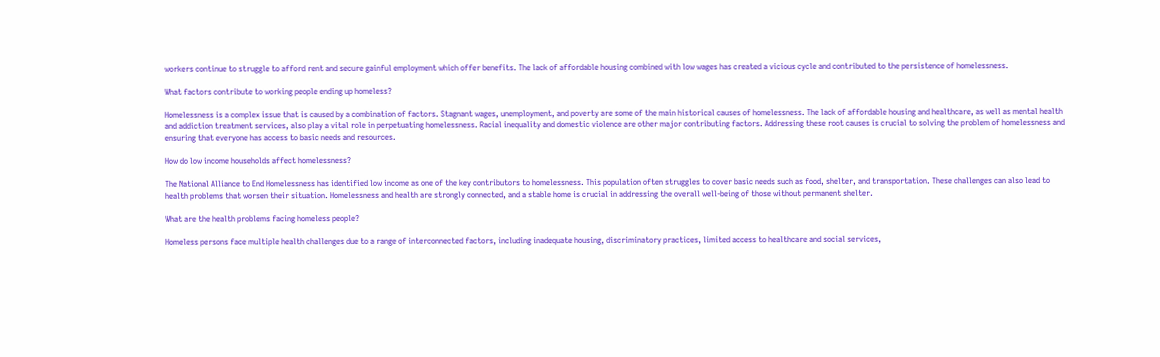workers continue to struggle to afford rent and secure gainful employment which offer benefits. The lack of affordable housing combined with low wages has created a vicious cycle and contributed to the persistence of homelessness.

What factors contribute to working people ending up homeless?

Homelessness is a complex issue that is caused by a combination of factors. Stagnant wages, unemployment, and poverty are some of the main historical causes of homelessness. The lack of affordable housing and healthcare, as well as mental health and addiction treatment services, also play a vital role in perpetuating homelessness. Racial inequality and domestic violence are other major contributing factors. Addressing these root causes is crucial to solving the problem of homelessness and ensuring that everyone has access to basic needs and resources.

How do low income households affect homelessness?

The National Alliance to End Homelessness has identified low income as one of the key contributors to homelessness. This population often struggles to cover basic needs such as food, shelter, and transportation. These challenges can also lead to health problems that worsen their situation. Homelessness and health are strongly connected, and a stable home is crucial in addressing the overall well-being of those without permanent shelter.

What are the health problems facing homeless people?

Homeless persons face multiple health challenges due to a range of interconnected factors, including inadequate housing, discriminatory practices, limited access to healthcare and social services,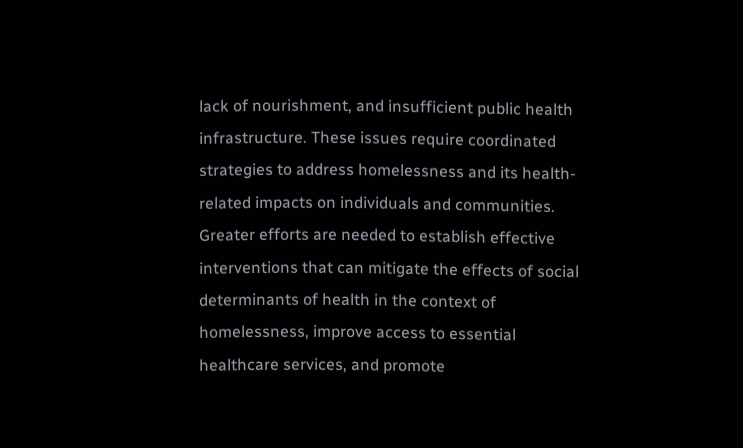lack of nourishment, and insufficient public health infrastructure. These issues require coordinated strategies to address homelessness and its health-related impacts on individuals and communities. Greater efforts are needed to establish effective interventions that can mitigate the effects of social determinants of health in the context of homelessness, improve access to essential healthcare services, and promote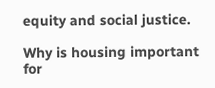equity and social justice.

Why is housing important for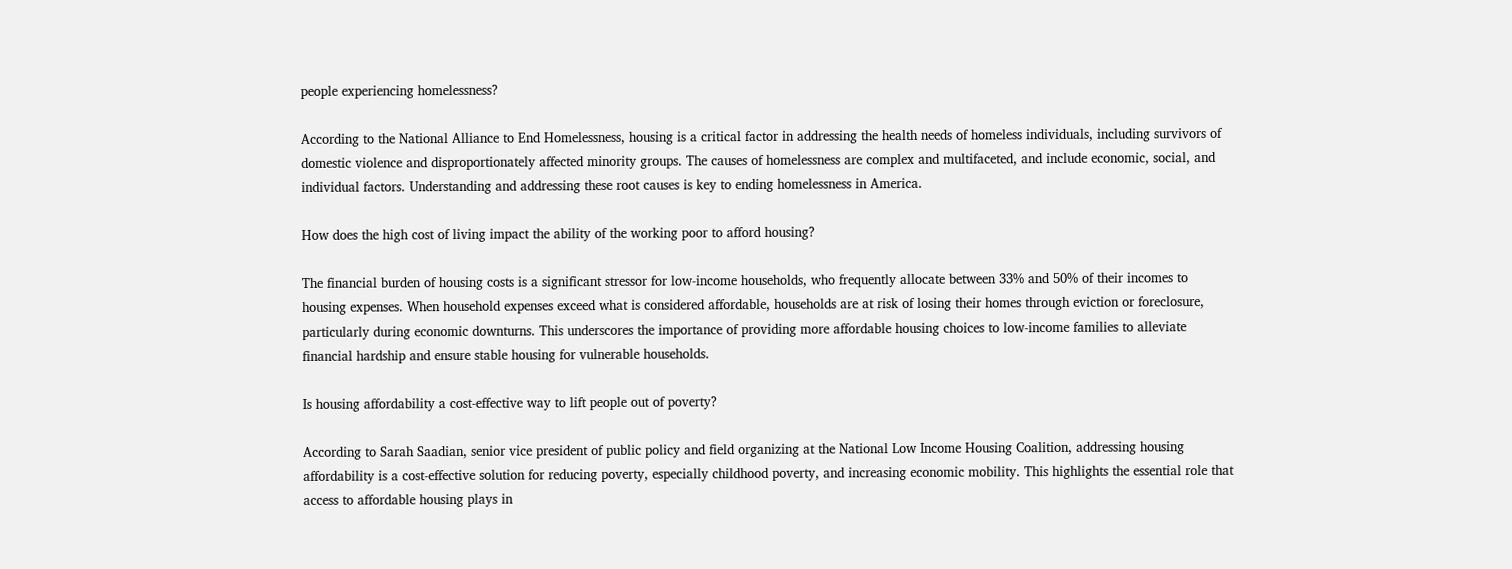people experiencing homelessness?

According to the National Alliance to End Homelessness, housing is a critical factor in addressing the health needs of homeless individuals, including survivors of domestic violence and disproportionately affected minority groups. The causes of homelessness are complex and multifaceted, and include economic, social, and individual factors. Understanding and addressing these root causes is key to ending homelessness in America.

How does the high cost of living impact the ability of the working poor to afford housing?

The financial burden of housing costs is a significant stressor for low-income households, who frequently allocate between 33% and 50% of their incomes to housing expenses. When household expenses exceed what is considered affordable, households are at risk of losing their homes through eviction or foreclosure, particularly during economic downturns. This underscores the importance of providing more affordable housing choices to low-income families to alleviate financial hardship and ensure stable housing for vulnerable households.

Is housing affordability a cost-effective way to lift people out of poverty?

According to Sarah Saadian, senior vice president of public policy and field organizing at the National Low Income Housing Coalition, addressing housing affordability is a cost-effective solution for reducing poverty, especially childhood poverty, and increasing economic mobility. This highlights the essential role that access to affordable housing plays in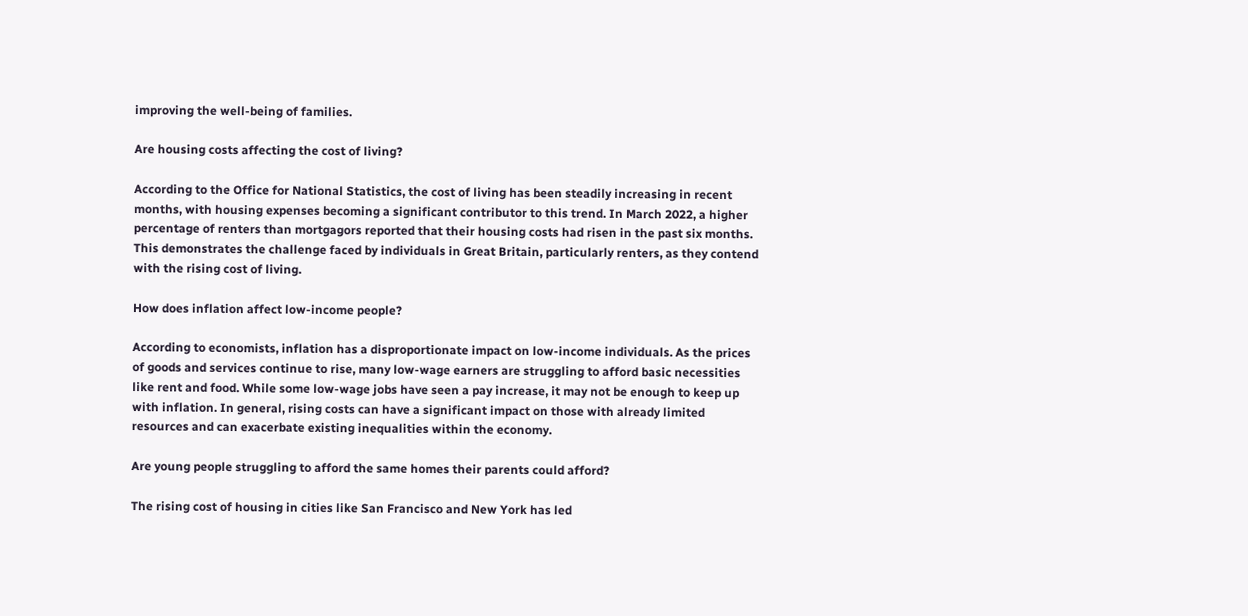improving the well-being of families.

Are housing costs affecting the cost of living?

According to the Office for National Statistics, the cost of living has been steadily increasing in recent months, with housing expenses becoming a significant contributor to this trend. In March 2022, a higher percentage of renters than mortgagors reported that their housing costs had risen in the past six months. This demonstrates the challenge faced by individuals in Great Britain, particularly renters, as they contend with the rising cost of living.

How does inflation affect low-income people?

According to economists, inflation has a disproportionate impact on low-income individuals. As the prices of goods and services continue to rise, many low-wage earners are struggling to afford basic necessities like rent and food. While some low-wage jobs have seen a pay increase, it may not be enough to keep up with inflation. In general, rising costs can have a significant impact on those with already limited resources and can exacerbate existing inequalities within the economy.

Are young people struggling to afford the same homes their parents could afford?

The rising cost of housing in cities like San Francisco and New York has led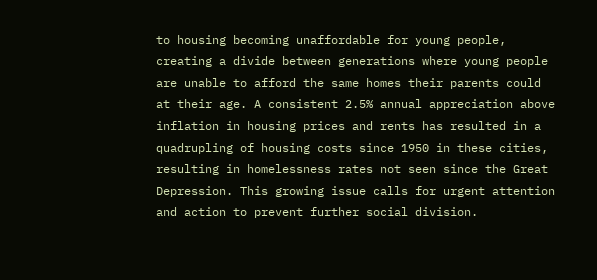to housing becoming unaffordable for young people, creating a divide between generations where young people are unable to afford the same homes their parents could at their age. A consistent 2.5% annual appreciation above inflation in housing prices and rents has resulted in a quadrupling of housing costs since 1950 in these cities, resulting in homelessness rates not seen since the Great Depression. This growing issue calls for urgent attention and action to prevent further social division.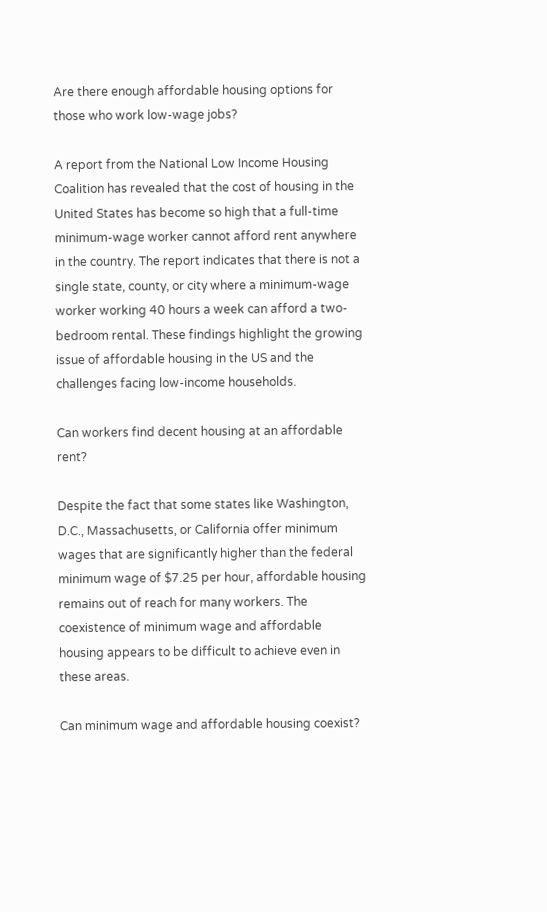Are there enough affordable housing options for those who work low-wage jobs?

A report from the National Low Income Housing Coalition has revealed that the cost of housing in the United States has become so high that a full-time minimum-wage worker cannot afford rent anywhere in the country. The report indicates that there is not a single state, county, or city where a minimum-wage worker working 40 hours a week can afford a two-bedroom rental. These findings highlight the growing issue of affordable housing in the US and the challenges facing low-income households.

Can workers find decent housing at an affordable rent?

Despite the fact that some states like Washington, D.C., Massachusetts, or California offer minimum wages that are significantly higher than the federal minimum wage of $7.25 per hour, affordable housing remains out of reach for many workers. The coexistence of minimum wage and affordable housing appears to be difficult to achieve even in these areas.

Can minimum wage and affordable housing coexist?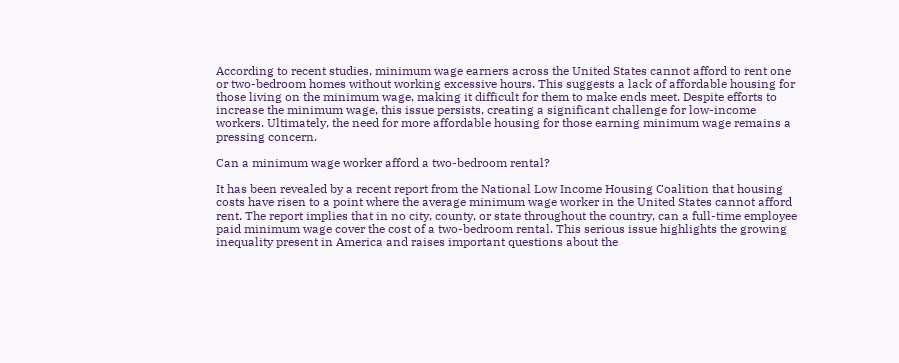According to recent studies, minimum wage earners across the United States cannot afford to rent one or two-bedroom homes without working excessive hours. This suggests a lack of affordable housing for those living on the minimum wage, making it difficult for them to make ends meet. Despite efforts to increase the minimum wage, this issue persists, creating a significant challenge for low-income workers. Ultimately, the need for more affordable housing for those earning minimum wage remains a pressing concern.

Can a minimum wage worker afford a two-bedroom rental?

It has been revealed by a recent report from the National Low Income Housing Coalition that housing costs have risen to a point where the average minimum wage worker in the United States cannot afford rent. The report implies that in no city, county, or state throughout the country, can a full-time employee paid minimum wage cover the cost of a two-bedroom rental. This serious issue highlights the growing inequality present in America and raises important questions about the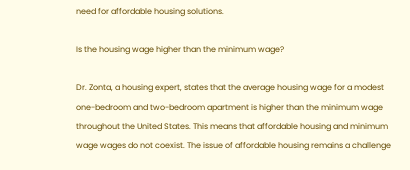need for affordable housing solutions.

Is the housing wage higher than the minimum wage?

Dr. Zonta, a housing expert, states that the average housing wage for a modest one-bedroom and two-bedroom apartment is higher than the minimum wage throughout the United States. This means that affordable housing and minimum wage wages do not coexist. The issue of affordable housing remains a challenge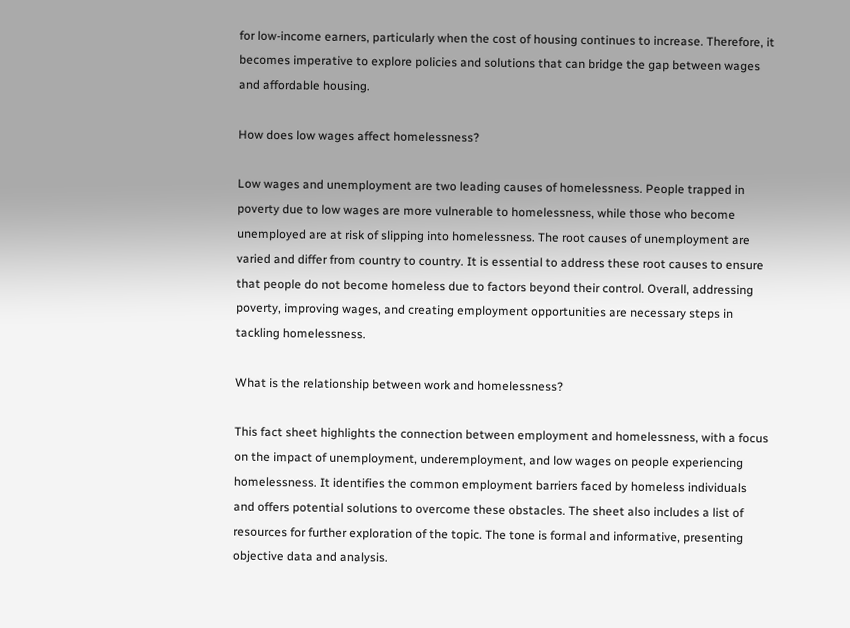for low-income earners, particularly when the cost of housing continues to increase. Therefore, it becomes imperative to explore policies and solutions that can bridge the gap between wages and affordable housing.

How does low wages affect homelessness?

Low wages and unemployment are two leading causes of homelessness. People trapped in poverty due to low wages are more vulnerable to homelessness, while those who become unemployed are at risk of slipping into homelessness. The root causes of unemployment are varied and differ from country to country. It is essential to address these root causes to ensure that people do not become homeless due to factors beyond their control. Overall, addressing poverty, improving wages, and creating employment opportunities are necessary steps in tackling homelessness.

What is the relationship between work and homelessness?

This fact sheet highlights the connection between employment and homelessness, with a focus on the impact of unemployment, underemployment, and low wages on people experiencing homelessness. It identifies the common employment barriers faced by homeless individuals and offers potential solutions to overcome these obstacles. The sheet also includes a list of resources for further exploration of the topic. The tone is formal and informative, presenting objective data and analysis.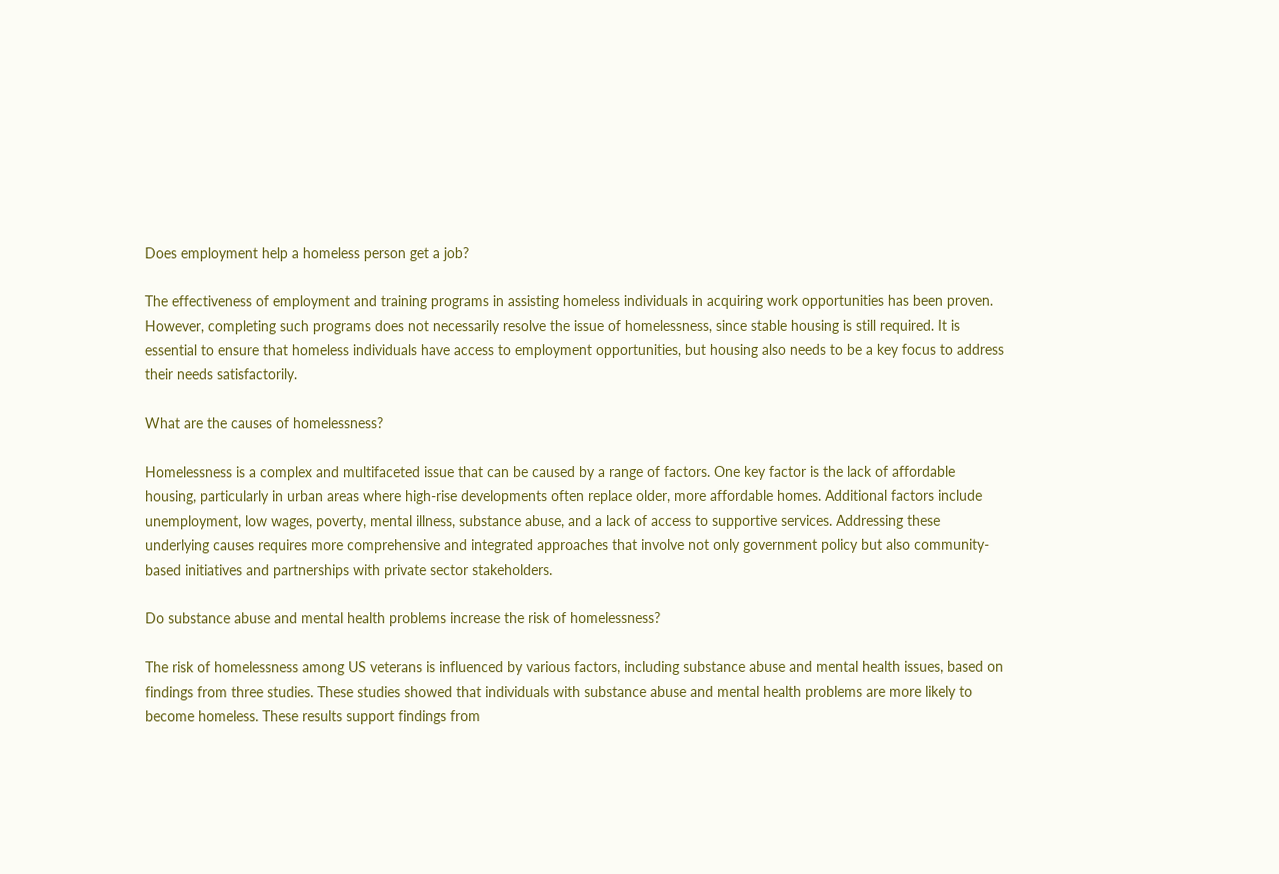Does employment help a homeless person get a job?

The effectiveness of employment and training programs in assisting homeless individuals in acquiring work opportunities has been proven. However, completing such programs does not necessarily resolve the issue of homelessness, since stable housing is still required. It is essential to ensure that homeless individuals have access to employment opportunities, but housing also needs to be a key focus to address their needs satisfactorily.

What are the causes of homelessness?

Homelessness is a complex and multifaceted issue that can be caused by a range of factors. One key factor is the lack of affordable housing, particularly in urban areas where high-rise developments often replace older, more affordable homes. Additional factors include unemployment, low wages, poverty, mental illness, substance abuse, and a lack of access to supportive services. Addressing these underlying causes requires more comprehensive and integrated approaches that involve not only government policy but also community-based initiatives and partnerships with private sector stakeholders.

Do substance abuse and mental health problems increase the risk of homelessness?

The risk of homelessness among US veterans is influenced by various factors, including substance abuse and mental health issues, based on findings from three studies. These studies showed that individuals with substance abuse and mental health problems are more likely to become homeless. These results support findings from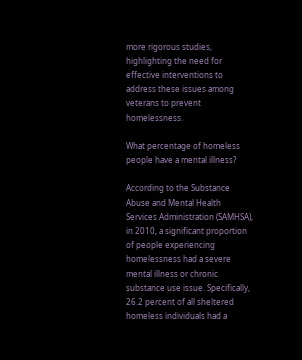more rigorous studies, highlighting the need for effective interventions to address these issues among veterans to prevent homelessness.

What percentage of homeless people have a mental illness?

According to the Substance Abuse and Mental Health Services Administration (SAMHSA), in 2010, a significant proportion of people experiencing homelessness had a severe mental illness or chronic substance use issue. Specifically, 26.2 percent of all sheltered homeless individuals had a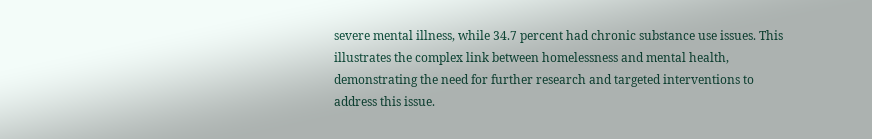severe mental illness, while 34.7 percent had chronic substance use issues. This illustrates the complex link between homelessness and mental health, demonstrating the need for further research and targeted interventions to address this issue.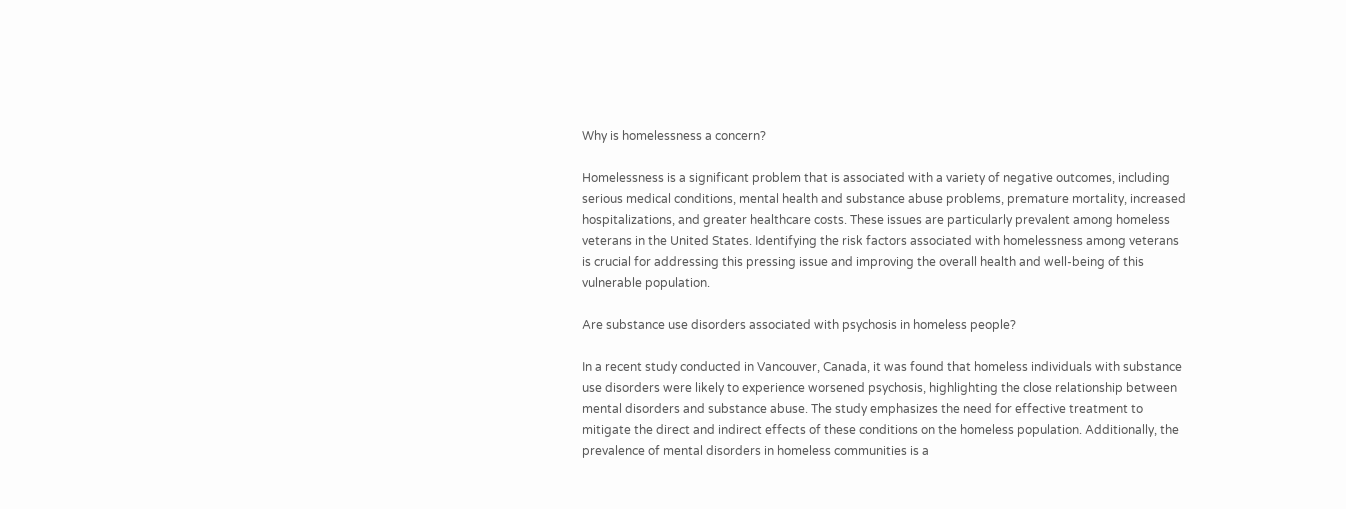Why is homelessness a concern?

Homelessness is a significant problem that is associated with a variety of negative outcomes, including serious medical conditions, mental health and substance abuse problems, premature mortality, increased hospitalizations, and greater healthcare costs. These issues are particularly prevalent among homeless veterans in the United States. Identifying the risk factors associated with homelessness among veterans is crucial for addressing this pressing issue and improving the overall health and well-being of this vulnerable population.

Are substance use disorders associated with psychosis in homeless people?

In a recent study conducted in Vancouver, Canada, it was found that homeless individuals with substance use disorders were likely to experience worsened psychosis, highlighting the close relationship between mental disorders and substance abuse. The study emphasizes the need for effective treatment to mitigate the direct and indirect effects of these conditions on the homeless population. Additionally, the prevalence of mental disorders in homeless communities is a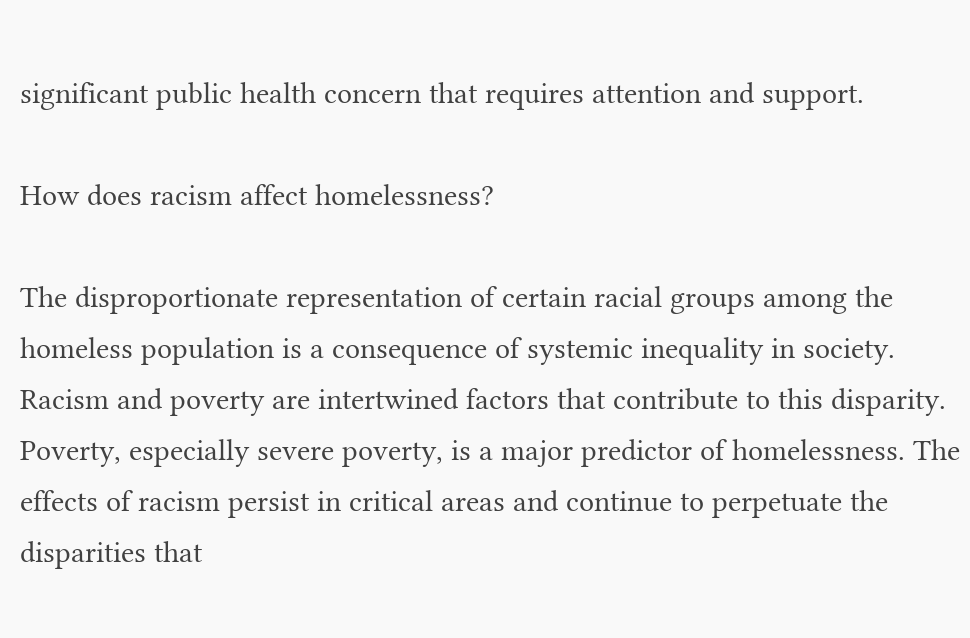significant public health concern that requires attention and support.

How does racism affect homelessness?

The disproportionate representation of certain racial groups among the homeless population is a consequence of systemic inequality in society. Racism and poverty are intertwined factors that contribute to this disparity. Poverty, especially severe poverty, is a major predictor of homelessness. The effects of racism persist in critical areas and continue to perpetuate the disparities that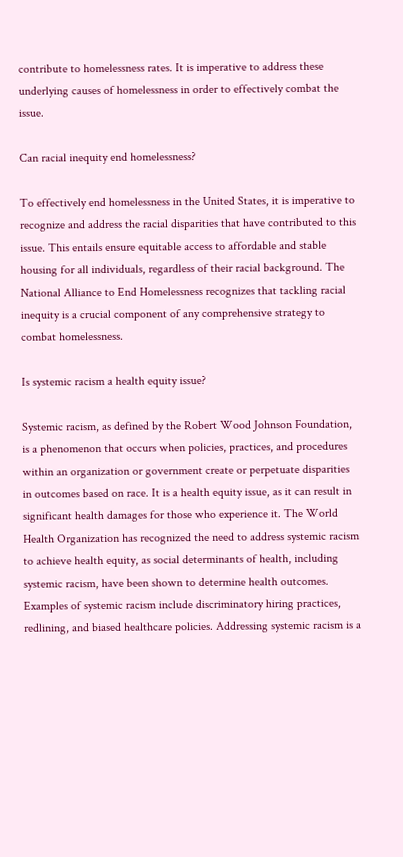contribute to homelessness rates. It is imperative to address these underlying causes of homelessness in order to effectively combat the issue.

Can racial inequity end homelessness?

To effectively end homelessness in the United States, it is imperative to recognize and address the racial disparities that have contributed to this issue. This entails ensure equitable access to affordable and stable housing for all individuals, regardless of their racial background. The National Alliance to End Homelessness recognizes that tackling racial inequity is a crucial component of any comprehensive strategy to combat homelessness.

Is systemic racism a health equity issue?

Systemic racism, as defined by the Robert Wood Johnson Foundation, is a phenomenon that occurs when policies, practices, and procedures within an organization or government create or perpetuate disparities in outcomes based on race. It is a health equity issue, as it can result in significant health damages for those who experience it. The World Health Organization has recognized the need to address systemic racism to achieve health equity, as social determinants of health, including systemic racism, have been shown to determine health outcomes. Examples of systemic racism include discriminatory hiring practices, redlining, and biased healthcare policies. Addressing systemic racism is a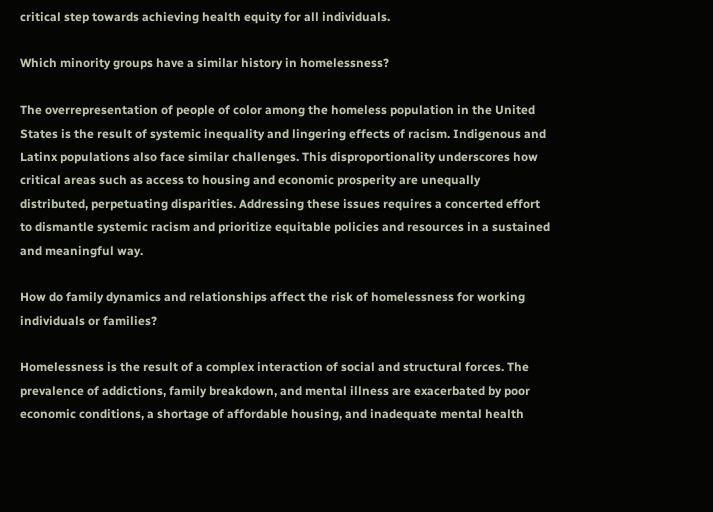critical step towards achieving health equity for all individuals.

Which minority groups have a similar history in homelessness?

The overrepresentation of people of color among the homeless population in the United States is the result of systemic inequality and lingering effects of racism. Indigenous and Latinx populations also face similar challenges. This disproportionality underscores how critical areas such as access to housing and economic prosperity are unequally distributed, perpetuating disparities. Addressing these issues requires a concerted effort to dismantle systemic racism and prioritize equitable policies and resources in a sustained and meaningful way.

How do family dynamics and relationships affect the risk of homelessness for working individuals or families?

Homelessness is the result of a complex interaction of social and structural forces. The prevalence of addictions, family breakdown, and mental illness are exacerbated by poor economic conditions, a shortage of affordable housing, and inadequate mental health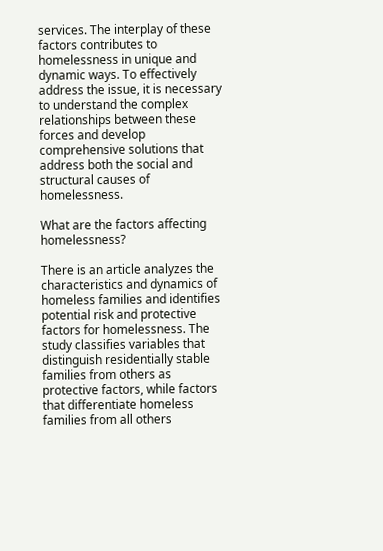services. The interplay of these factors contributes to homelessness in unique and dynamic ways. To effectively address the issue, it is necessary to understand the complex relationships between these forces and develop comprehensive solutions that address both the social and structural causes of homelessness.

What are the factors affecting homelessness?

There is an article analyzes the characteristics and dynamics of homeless families and identifies potential risk and protective factors for homelessness. The study classifies variables that distinguish residentially stable families from others as protective factors, while factors that differentiate homeless families from all others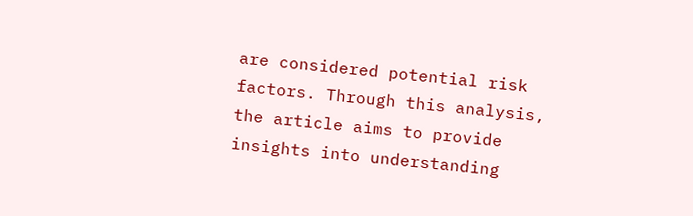are considered potential risk factors. Through this analysis, the article aims to provide insights into understanding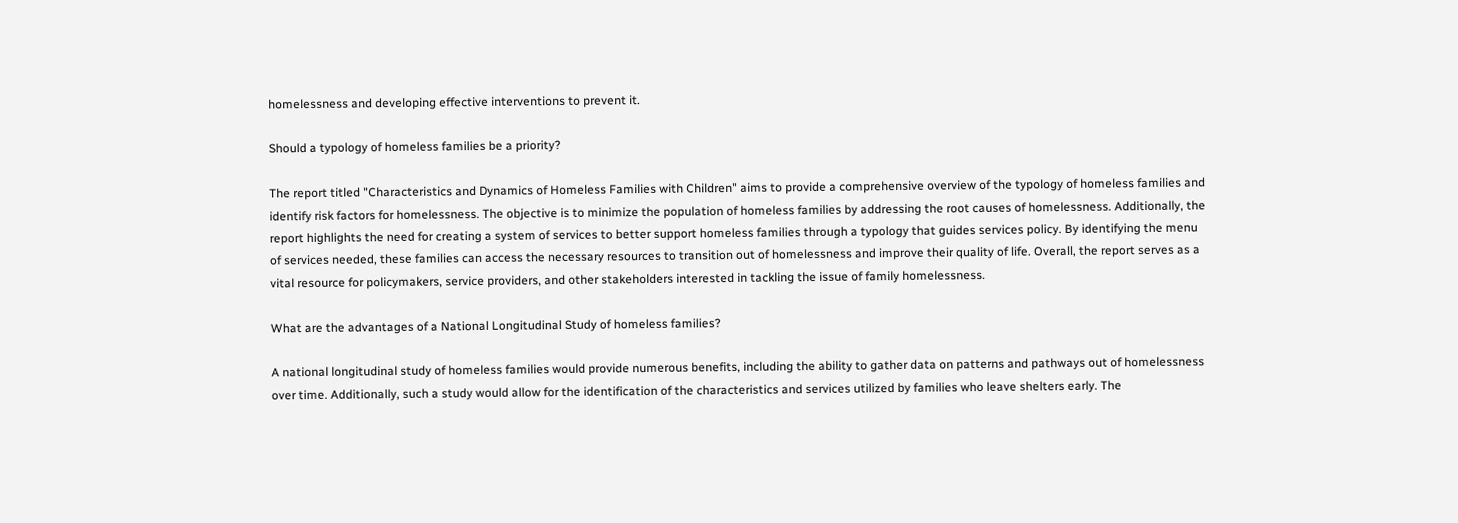homelessness and developing effective interventions to prevent it.

Should a typology of homeless families be a priority?

The report titled "Characteristics and Dynamics of Homeless Families with Children" aims to provide a comprehensive overview of the typology of homeless families and identify risk factors for homelessness. The objective is to minimize the population of homeless families by addressing the root causes of homelessness. Additionally, the report highlights the need for creating a system of services to better support homeless families through a typology that guides services policy. By identifying the menu of services needed, these families can access the necessary resources to transition out of homelessness and improve their quality of life. Overall, the report serves as a vital resource for policymakers, service providers, and other stakeholders interested in tackling the issue of family homelessness.

What are the advantages of a National Longitudinal Study of homeless families?

A national longitudinal study of homeless families would provide numerous benefits, including the ability to gather data on patterns and pathways out of homelessness over time. Additionally, such a study would allow for the identification of the characteristics and services utilized by families who leave shelters early. The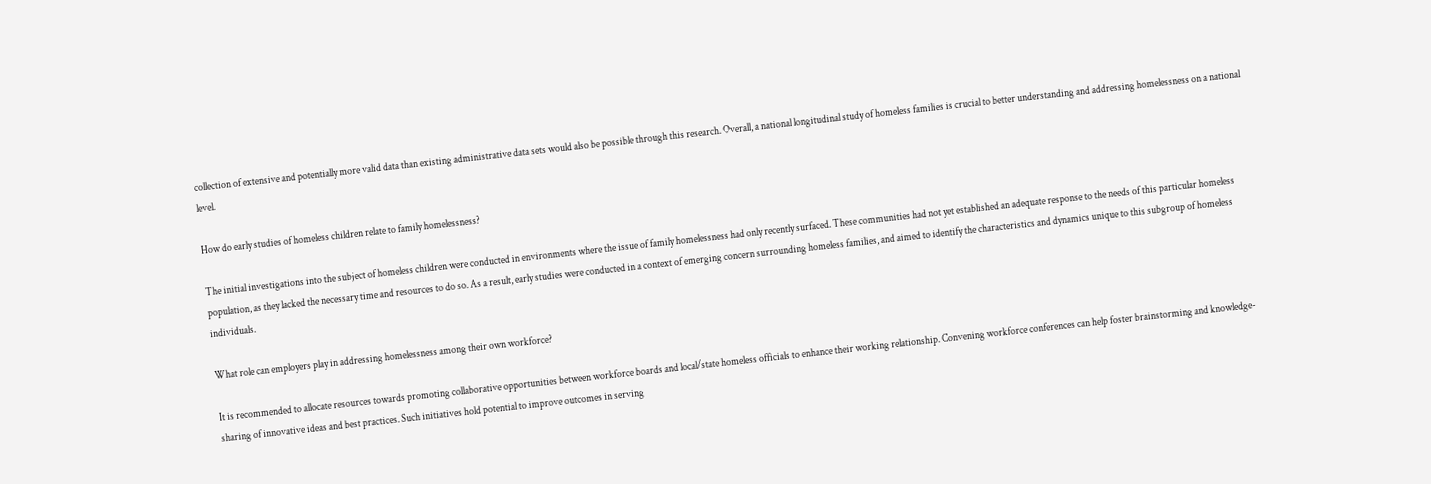collection of extensive and potentially more valid data than existing administrative data sets would also be possible through this research. Overall, a national longitudinal study of homeless families is crucial to better understanding and addressing homelessness on a national level.

How do early studies of homeless children relate to family homelessness?

The initial investigations into the subject of homeless children were conducted in environments where the issue of family homelessness had only recently surfaced. These communities had not yet established an adequate response to the needs of this particular homeless population, as they lacked the necessary time and resources to do so. As a result, early studies were conducted in a context of emerging concern surrounding homeless families, and aimed to identify the characteristics and dynamics unique to this subgroup of homeless individuals.

What role can employers play in addressing homelessness among their own workforce?

It is recommended to allocate resources towards promoting collaborative opportunities between workforce boards and local/state homeless officials to enhance their working relationship. Convening workforce conferences can help foster brainstorming and knowledge-sharing of innovative ideas and best practices. Such initiatives hold potential to improve outcomes in serving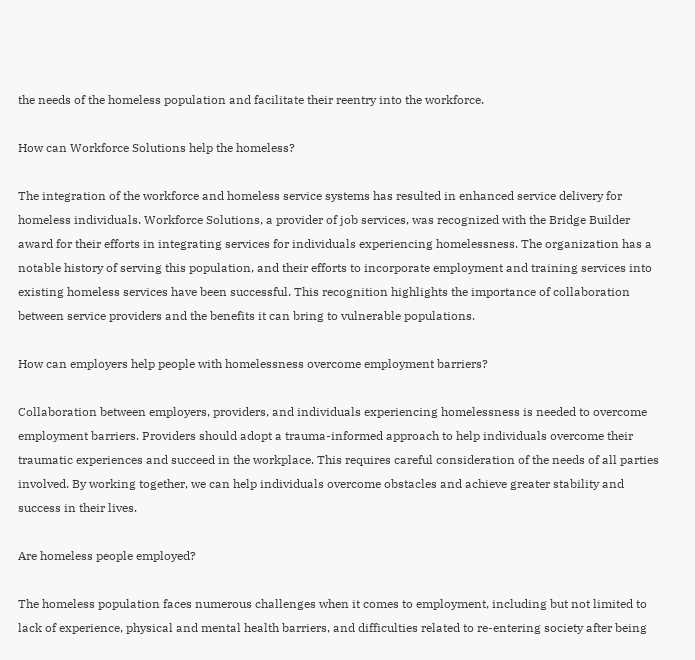the needs of the homeless population and facilitate their reentry into the workforce.

How can Workforce Solutions help the homeless?

The integration of the workforce and homeless service systems has resulted in enhanced service delivery for homeless individuals. Workforce Solutions, a provider of job services, was recognized with the Bridge Builder award for their efforts in integrating services for individuals experiencing homelessness. The organization has a notable history of serving this population, and their efforts to incorporate employment and training services into existing homeless services have been successful. This recognition highlights the importance of collaboration between service providers and the benefits it can bring to vulnerable populations.

How can employers help people with homelessness overcome employment barriers?

Collaboration between employers, providers, and individuals experiencing homelessness is needed to overcome employment barriers. Providers should adopt a trauma-informed approach to help individuals overcome their traumatic experiences and succeed in the workplace. This requires careful consideration of the needs of all parties involved. By working together, we can help individuals overcome obstacles and achieve greater stability and success in their lives.

Are homeless people employed?

The homeless population faces numerous challenges when it comes to employment, including but not limited to lack of experience, physical and mental health barriers, and difficulties related to re-entering society after being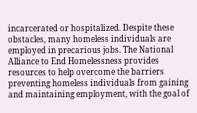incarcerated or hospitalized. Despite these obstacles, many homeless individuals are employed in precarious jobs. The National Alliance to End Homelessness provides resources to help overcome the barriers preventing homeless individuals from gaining and maintaining employment, with the goal of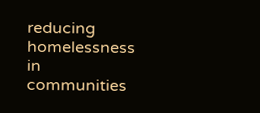reducing homelessness in communities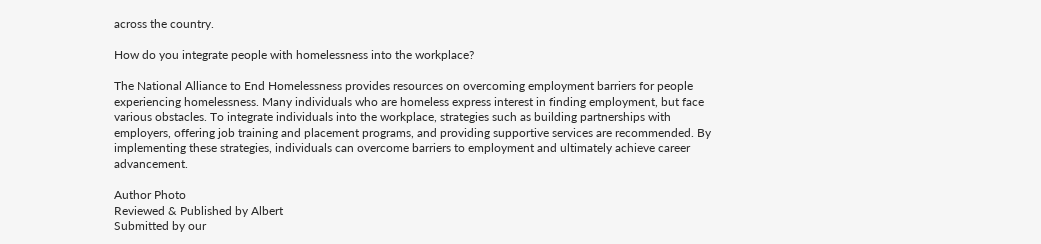across the country.

How do you integrate people with homelessness into the workplace?

The National Alliance to End Homelessness provides resources on overcoming employment barriers for people experiencing homelessness. Many individuals who are homeless express interest in finding employment, but face various obstacles. To integrate individuals into the workplace, strategies such as building partnerships with employers, offering job training and placement programs, and providing supportive services are recommended. By implementing these strategies, individuals can overcome barriers to employment and ultimately achieve career advancement.

Author Photo
Reviewed & Published by Albert
Submitted by our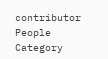contributor
People Category